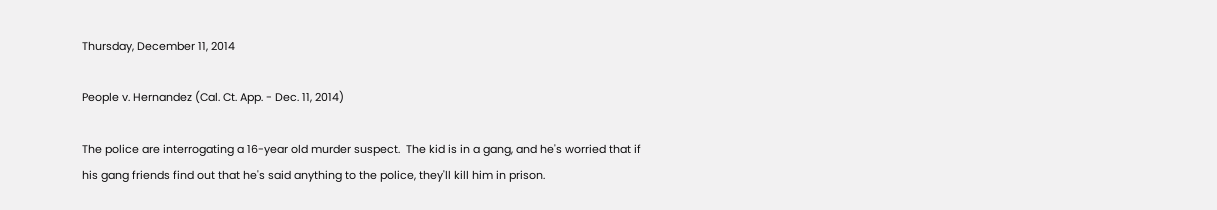Thursday, December 11, 2014

People v. Hernandez (Cal. Ct. App. - Dec. 11, 2014)

The police are interrogating a 16-year old murder suspect.  The kid is in a gang, and he's worried that if his gang friends find out that he's said anything to the police, they'll kill him in prison.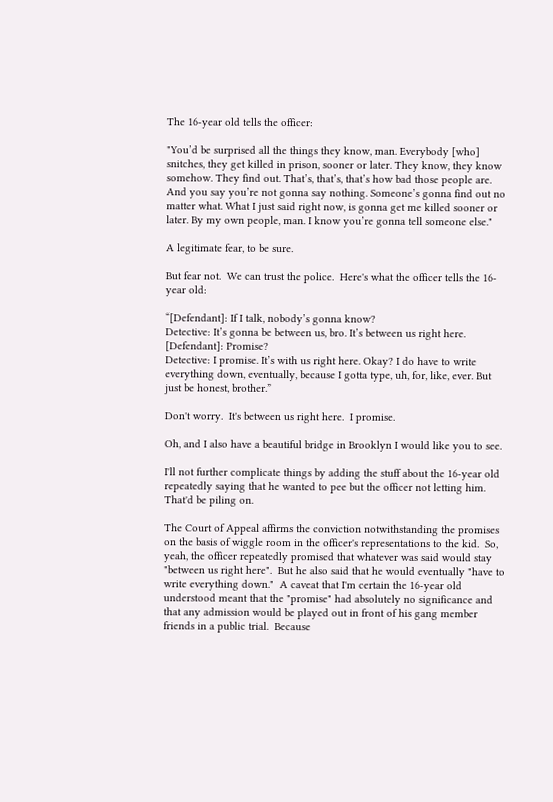The 16-year old tells the officer:

"You’d be surprised all the things they know, man. Everybody [who] snitches, they get killed in prison, sooner or later. They know, they know somehow. They find out. That’s, that’s, that’s how bad those people are. And you say you’re not gonna say nothing. Someone’s gonna find out no matter what. What I just said right now, is gonna get me killed sooner or later. By my own people, man. I know you’re gonna tell someone else."

A legitimate fear, to be sure.

But fear not.  We can trust the police.  Here's what the officer tells the 16-year old:

“[Defendant]: If I talk, nobody’s gonna know?
Detective: It’s gonna be between us, bro. It’s between us right here.
[Defendant]: Promise?
Detective: I promise. It’s with us right here. Okay? I do have to write everything down, eventually, because I gotta type, uh, for, like, ever. But just be honest, brother.”

Don't worry.  It's between us right here.  I promise.

Oh, and I also have a beautiful bridge in Brooklyn I would like you to see.

I'll not further complicate things by adding the stuff about the 16-year old repeatedly saying that he wanted to pee but the officer not letting him.  That'd be piling on.

The Court of Appeal affirms the conviction notwithstanding the promises on the basis of wiggle room in the officer's representations to the kid.  So, yeah, the officer repeatedly promised that whatever was said would stay "between us right here".  But he also said that he would eventually "have to write everything down."  A caveat that I'm certain the 16-year old understood meant that the "promise" had absolutely no significance and that any admission would be played out in front of his gang member friends in a public trial.  Because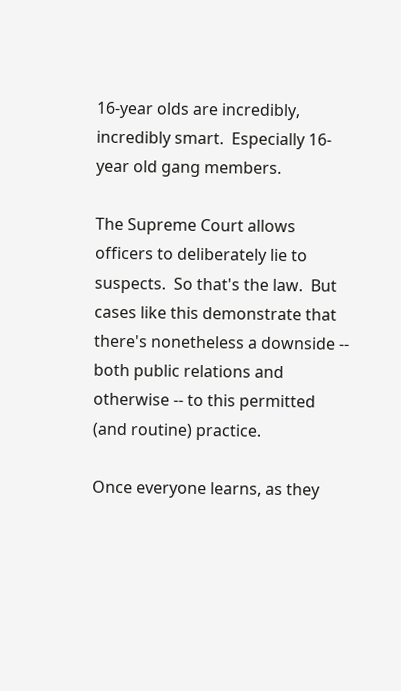16-year olds are incredibly, incredibly smart.  Especially 16-year old gang members.

The Supreme Court allows officers to deliberately lie to suspects.  So that's the law.  But cases like this demonstrate that there's nonetheless a downside -- both public relations and otherwise -- to this permitted (and routine) practice.

Once everyone learns, as they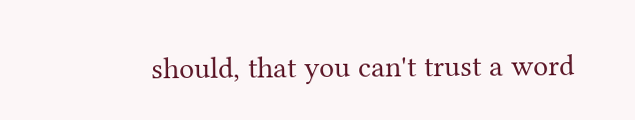should, that you can't trust a word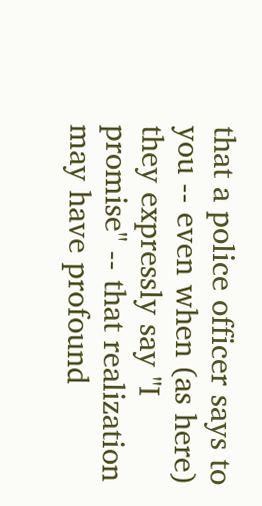that a police officer says to you -- even when (as here) they expressly say "I promise" -- that realization may have profound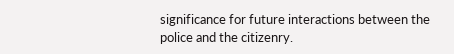significance for future interactions between the police and the citizenry.